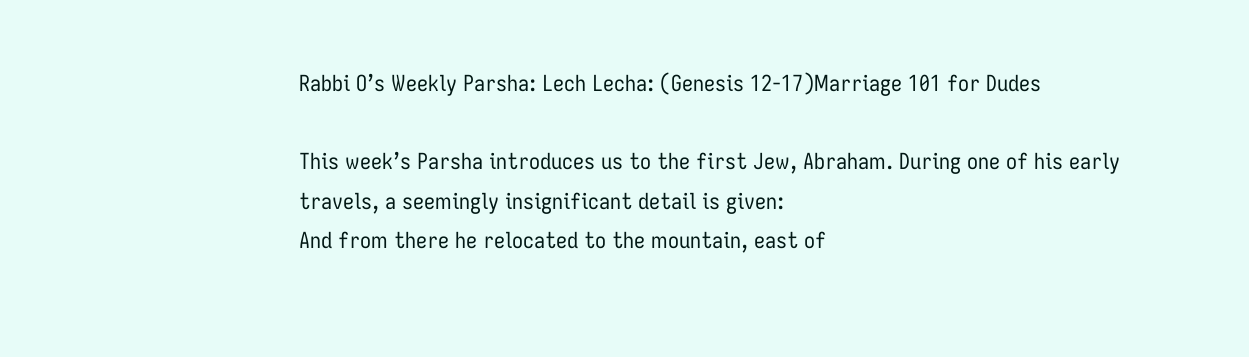Rabbi O’s Weekly Parsha: Lech Lecha: (Genesis 12-17)Marriage 101 for Dudes

This week’s Parsha introduces us to the first Jew, Abraham. During one of his early travels, a seemingly insignificant detail is given:
And from there he relocated to the mountain, east of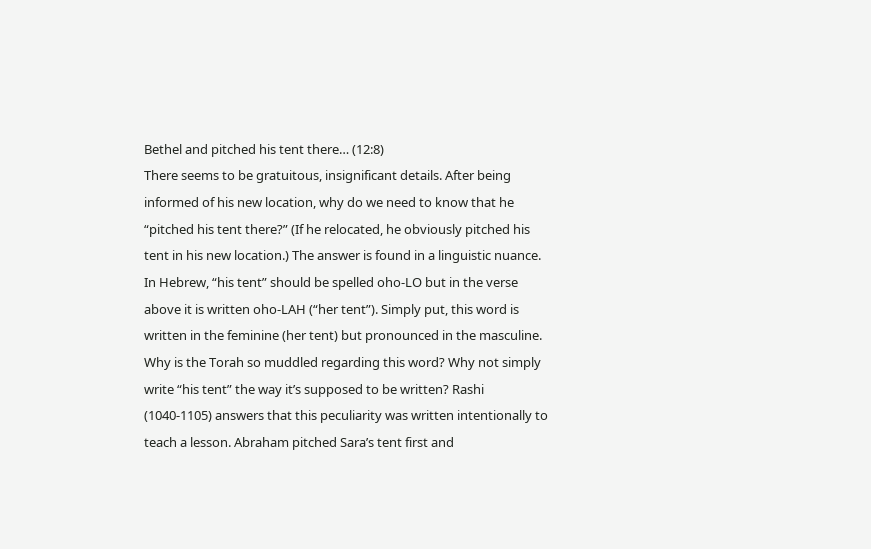Bethel and pitched his tent there… (12:8)
There seems to be gratuitous, insignificant details. After being informed of his new location, why do we need to know that he “pitched his tent there?” (If he relocated, he obviously pitched his tent in his new location.) The answer is found in a linguistic nuance. In Hebrew, “his tent” should be spelled oho-LO but in the verse above it is written oho-LAH (“her tent”). Simply put, this word is written in the feminine (her tent) but pronounced in the masculine. Why is the Torah so muddled regarding this word? Why not simply write “his tent” the way it’s supposed to be written? Rashi (1040-1105) answers that this peculiarity was written intentionally to teach a lesson. Abraham pitched Sara’s tent first and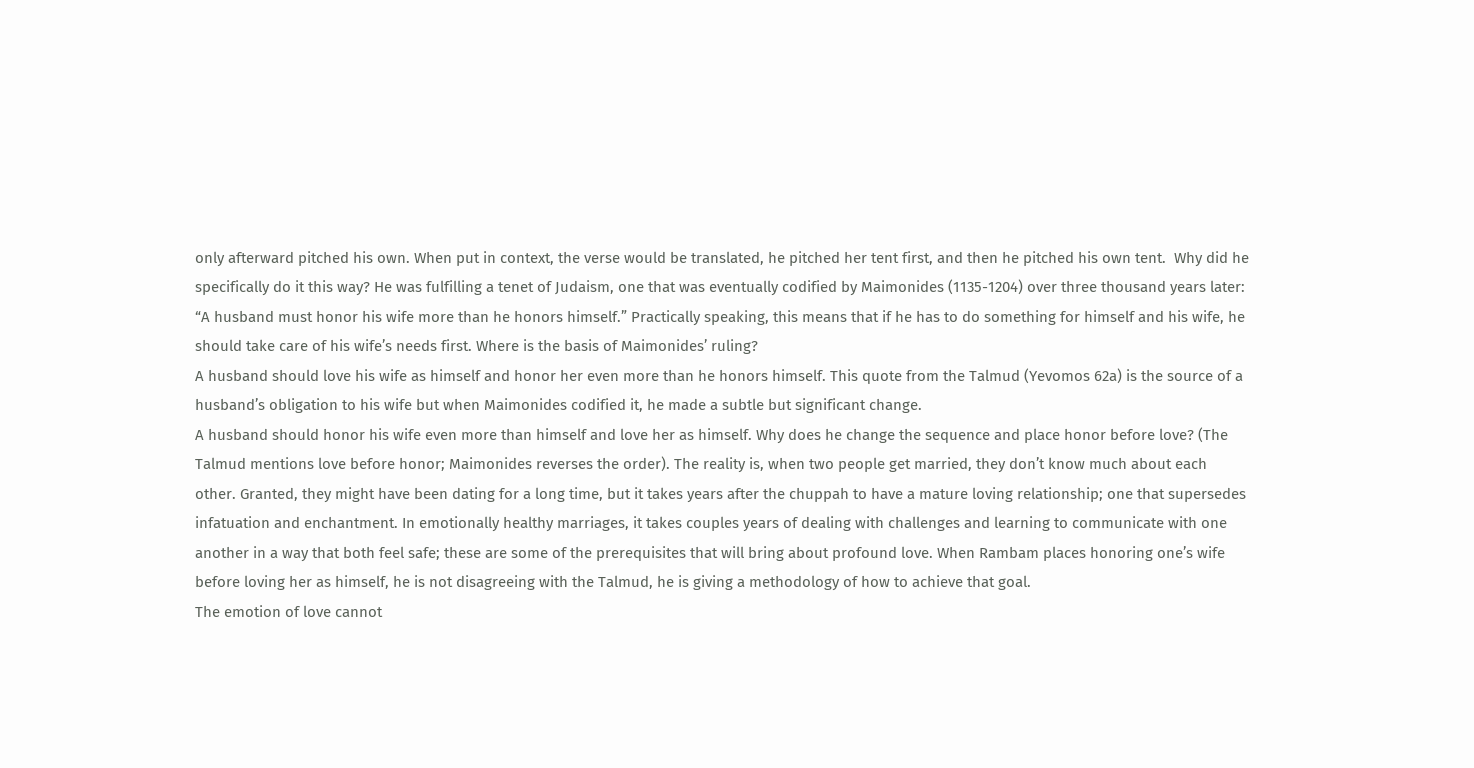only afterward pitched his own. When put in context, the verse would be translated, he pitched her tent first, and then he pitched his own tent.  Why did he specifically do it this way? He was fulfilling a tenet of Judaism, one that was eventually codified by Maimonides (1135-1204) over three thousand years later: “A husband must honor his wife more than he honors himself.” Practically speaking, this means that if he has to do something for himself and his wife, he should take care of his wife’s needs first. Where is the basis of Maimonides’ ruling?
A husband should love his wife as himself and honor her even more than he honors himself. This quote from the Talmud (Yevomos 62a) is the source of a husband’s obligation to his wife but when Maimonides codified it, he made a subtle but significant change.
A husband should honor his wife even more than himself and love her as himself. Why does he change the sequence and place honor before love? (The Talmud mentions love before honor; Maimonides reverses the order). The reality is, when two people get married, they don’t know much about each other. Granted, they might have been dating for a long time, but it takes years after the chuppah to have a mature loving relationship; one that supersedes infatuation and enchantment. In emotionally healthy marriages, it takes couples years of dealing with challenges and learning to communicate with one another in a way that both feel safe; these are some of the prerequisites that will bring about profound love. When Rambam places honoring one’s wife before loving her as himself, he is not disagreeing with the Talmud, he is giving a methodology of how to achieve that goal.
The emotion of love cannot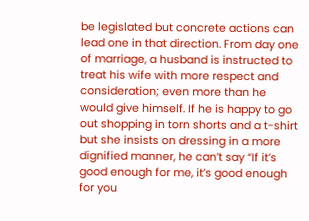be legislated but concrete actions can lead one in that direction. From day one of marriage, a husband is instructed to treat his wife with more respect and consideration; even more than he would give himself. If he is happy to go out shopping in torn shorts and a t-shirt but she insists on dressing in a more dignified manner, he can’t say “If it’s good enough for me, it’s good enough for you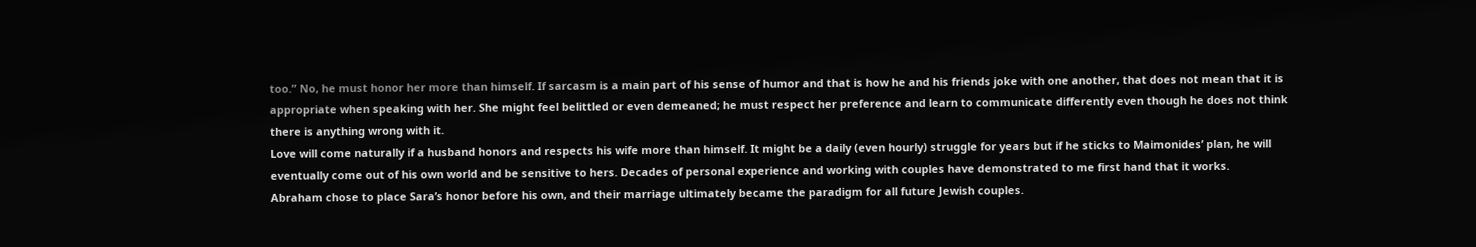too.” No, he must honor her more than himself. If sarcasm is a main part of his sense of humor and that is how he and his friends joke with one another, that does not mean that it is appropriate when speaking with her. She might feel belittled or even demeaned; he must respect her preference and learn to communicate differently even though he does not think there is anything wrong with it.
Love will come naturally if a husband honors and respects his wife more than himself. It might be a daily (even hourly) struggle for years but if he sticks to Maimonides’ plan, he will eventually come out of his own world and be sensitive to hers. Decades of personal experience and working with couples have demonstrated to me first hand that it works.
Abraham chose to place Sara’s honor before his own, and their marriage ultimately became the paradigm for all future Jewish couples.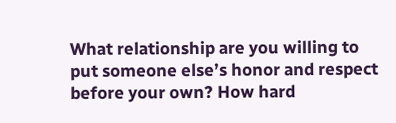What relationship are you willing to put someone else’s honor and respect before your own? How hard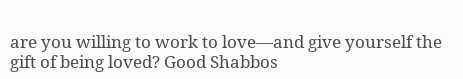are you willing to work to love—and give yourself the gift of being loved? Good Shabbos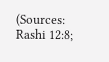(Sources: Rashi 12:8;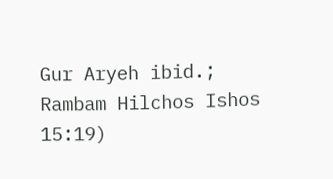Gur Aryeh ibid.; Rambam Hilchos Ishos 15:19)